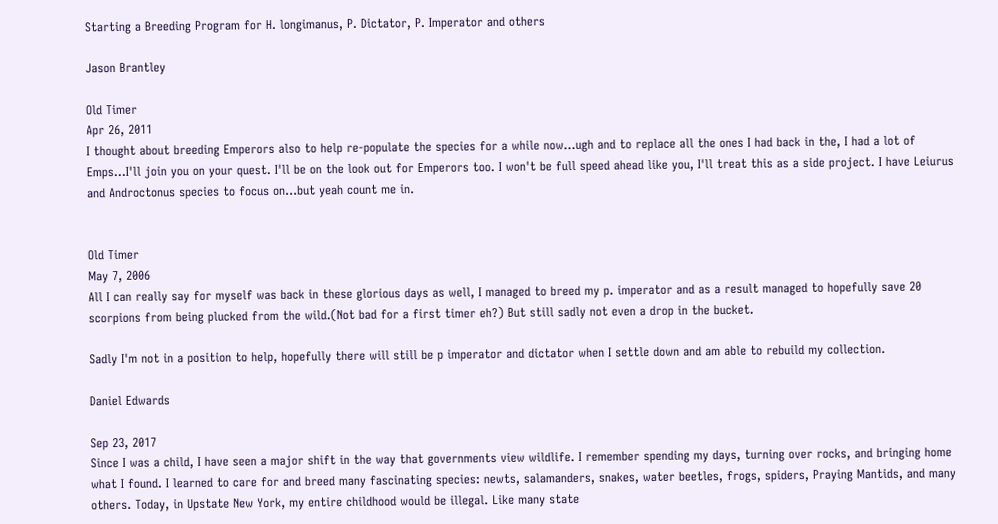Starting a Breeding Program for H. longimanus, P. Dictator, P. Imperator and others

Jason Brantley

Old Timer
Apr 26, 2011
I thought about breeding Emperors also to help re-populate the species for a while now...ugh and to replace all the ones I had back in the, I had a lot of Emps...I'll join you on your quest. I'll be on the look out for Emperors too. I won't be full speed ahead like you, I'll treat this as a side project. I have Leiurus and Androctonus species to focus on...but yeah count me in.


Old Timer
May 7, 2006
All I can really say for myself was back in these glorious days as well, I managed to breed my p. imperator and as a result managed to hopefully save 20 scorpions from being plucked from the wild.(Not bad for a first timer eh?) But still sadly not even a drop in the bucket.

Sadly I'm not in a position to help, hopefully there will still be p imperator and dictator when I settle down and am able to rebuild my collection.

Daniel Edwards

Sep 23, 2017
Since I was a child, I have seen a major shift in the way that governments view wildlife. I remember spending my days, turning over rocks, and bringing home what I found. I learned to care for and breed many fascinating species: newts, salamanders, snakes, water beetles, frogs, spiders, Praying Mantids, and many others. Today, in Upstate New York, my entire childhood would be illegal. Like many state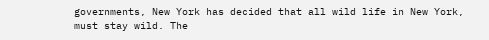governments, New York has decided that all wild life in New York, must stay wild. The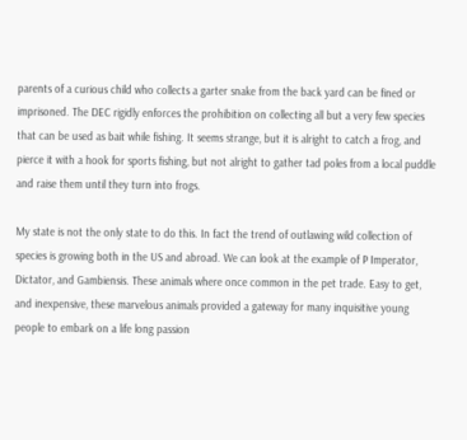parents of a curious child who collects a garter snake from the back yard can be fined or imprisoned. The DEC rigidly enforces the prohibition on collecting all but a very few species that can be used as bait while fishing. It seems strange, but it is alright to catch a frog, and pierce it with a hook for sports fishing, but not alright to gather tad poles from a local puddle and raise them until they turn into frogs.

My state is not the only state to do this. In fact the trend of outlawing wild collection of species is growing both in the US and abroad. We can look at the example of P Imperator, Dictator, and Gambiensis. These animals where once common in the pet trade. Easy to get, and inexpensive, these marvelous animals provided a gateway for many inquisitive young people to embark on a life long passion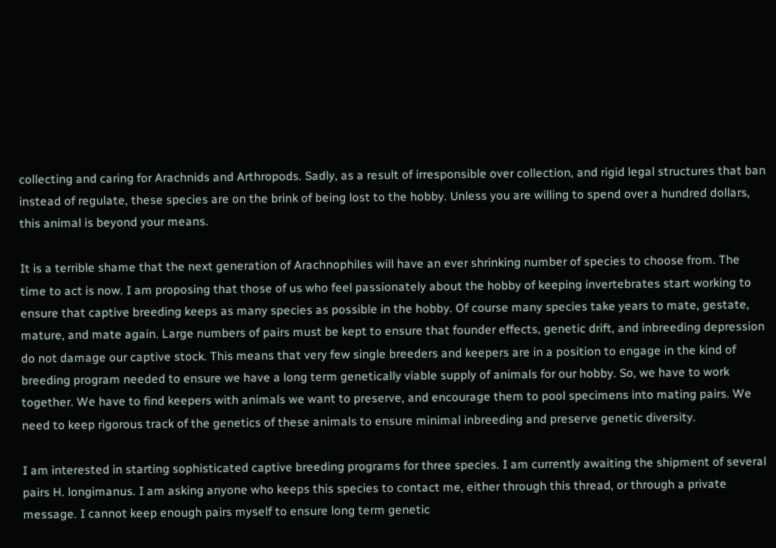collecting and caring for Arachnids and Arthropods. Sadly, as a result of irresponsible over collection, and rigid legal structures that ban instead of regulate, these species are on the brink of being lost to the hobby. Unless you are willing to spend over a hundred dollars, this animal is beyond your means.

It is a terrible shame that the next generation of Arachnophiles will have an ever shrinking number of species to choose from. The time to act is now. I am proposing that those of us who feel passionately about the hobby of keeping invertebrates start working to ensure that captive breeding keeps as many species as possible in the hobby. Of course many species take years to mate, gestate, mature, and mate again. Large numbers of pairs must be kept to ensure that founder effects, genetic drift, and inbreeding depression do not damage our captive stock. This means that very few single breeders and keepers are in a position to engage in the kind of breeding program needed to ensure we have a long term genetically viable supply of animals for our hobby. So, we have to work together. We have to find keepers with animals we want to preserve, and encourage them to pool specimens into mating pairs. We need to keep rigorous track of the genetics of these animals to ensure minimal inbreeding and preserve genetic diversity.

I am interested in starting sophisticated captive breeding programs for three species. I am currently awaiting the shipment of several pairs H. longimanus. I am asking anyone who keeps this species to contact me, either through this thread, or through a private message. I cannot keep enough pairs myself to ensure long term genetic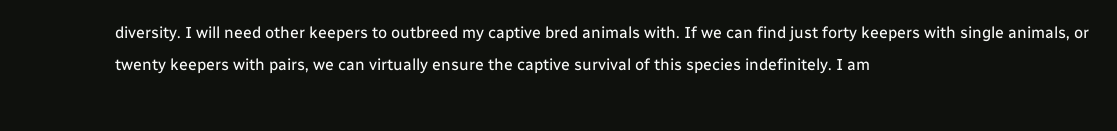diversity. I will need other keepers to outbreed my captive bred animals with. If we can find just forty keepers with single animals, or twenty keepers with pairs, we can virtually ensure the captive survival of this species indefinitely. I am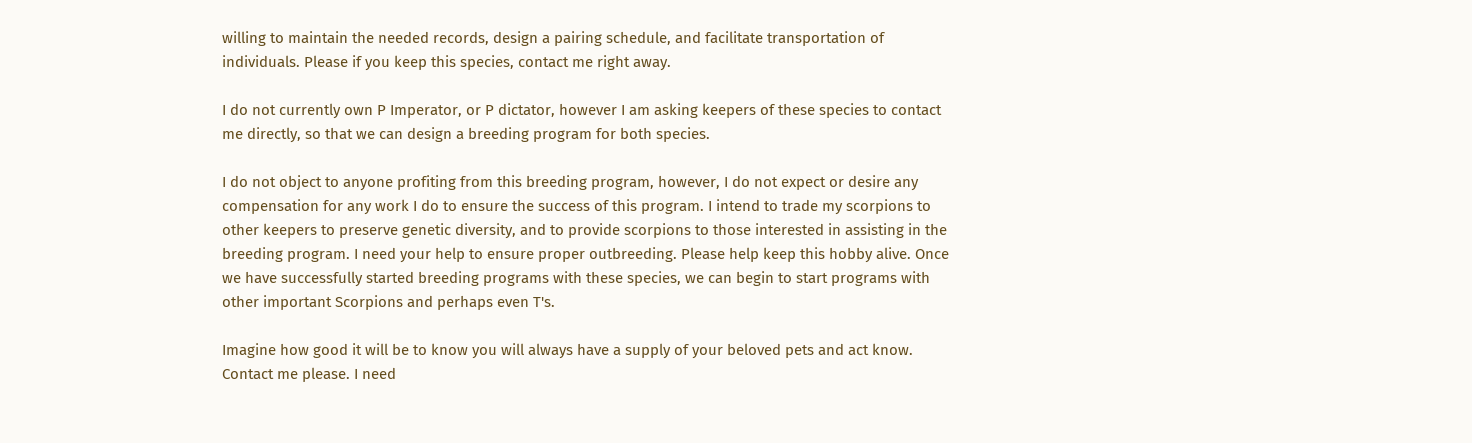willing to maintain the needed records, design a pairing schedule, and facilitate transportation of individuals. Please if you keep this species, contact me right away.

I do not currently own P Imperator, or P dictator, however I am asking keepers of these species to contact me directly, so that we can design a breeding program for both species.

I do not object to anyone profiting from this breeding program, however, I do not expect or desire any compensation for any work I do to ensure the success of this program. I intend to trade my scorpions to other keepers to preserve genetic diversity, and to provide scorpions to those interested in assisting in the breeding program. I need your help to ensure proper outbreeding. Please help keep this hobby alive. Once we have successfully started breeding programs with these species, we can begin to start programs with other important Scorpions and perhaps even T's.

Imagine how good it will be to know you will always have a supply of your beloved pets and act know. Contact me please. I need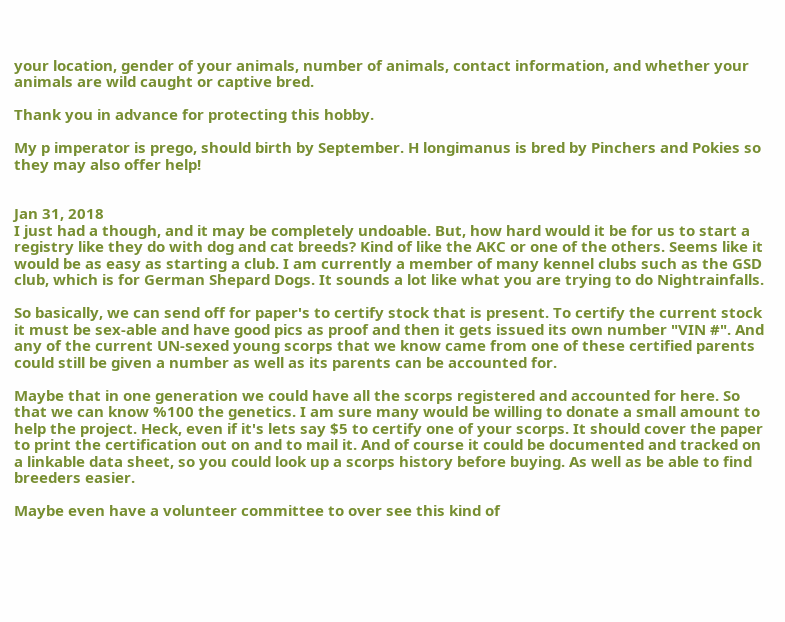your location, gender of your animals, number of animals, contact information, and whether your animals are wild caught or captive bred.

Thank you in advance for protecting this hobby.

My p imperator is prego, should birth by September. H longimanus is bred by Pinchers and Pokies so they may also offer help!


Jan 31, 2018
I just had a though, and it may be completely undoable. But, how hard would it be for us to start a registry like they do with dog and cat breeds? Kind of like the AKC or one of the others. Seems like it would be as easy as starting a club. I am currently a member of many kennel clubs such as the GSD club, which is for German Shepard Dogs. It sounds a lot like what you are trying to do Nightrainfalls.

So basically, we can send off for paper's to certify stock that is present. To certify the current stock it must be sex-able and have good pics as proof and then it gets issued its own number "VIN #". And any of the current UN-sexed young scorps that we know came from one of these certified parents could still be given a number as well as its parents can be accounted for.

Maybe that in one generation we could have all the scorps registered and accounted for here. So that we can know %100 the genetics. I am sure many would be willing to donate a small amount to help the project. Heck, even if it's lets say $5 to certify one of your scorps. It should cover the paper to print the certification out on and to mail it. And of course it could be documented and tracked on a linkable data sheet, so you could look up a scorps history before buying. As well as be able to find breeders easier.

Maybe even have a volunteer committee to over see this kind of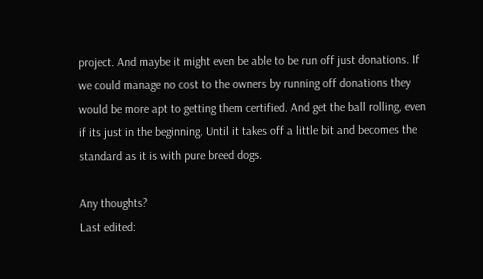project. And maybe it might even be able to be run off just donations. If we could manage no cost to the owners by running off donations they would be more apt to getting them certified. And get the ball rolling, even if its just in the beginning. Until it takes off a little bit and becomes the standard as it is with pure breed dogs.

Any thoughts?
Last edited: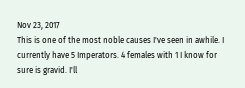Nov 23, 2017
This is one of the most noble causes I've seen in awhile. I currently have 5 Imperators. 4 females with 1 I know for sure is gravid. I'll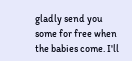gladly send you some for free when the babies come. I'll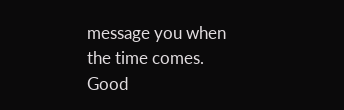message you when the time comes. Good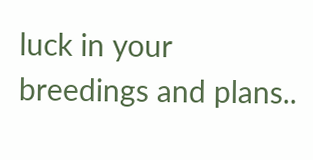luck in your breedings and plans..